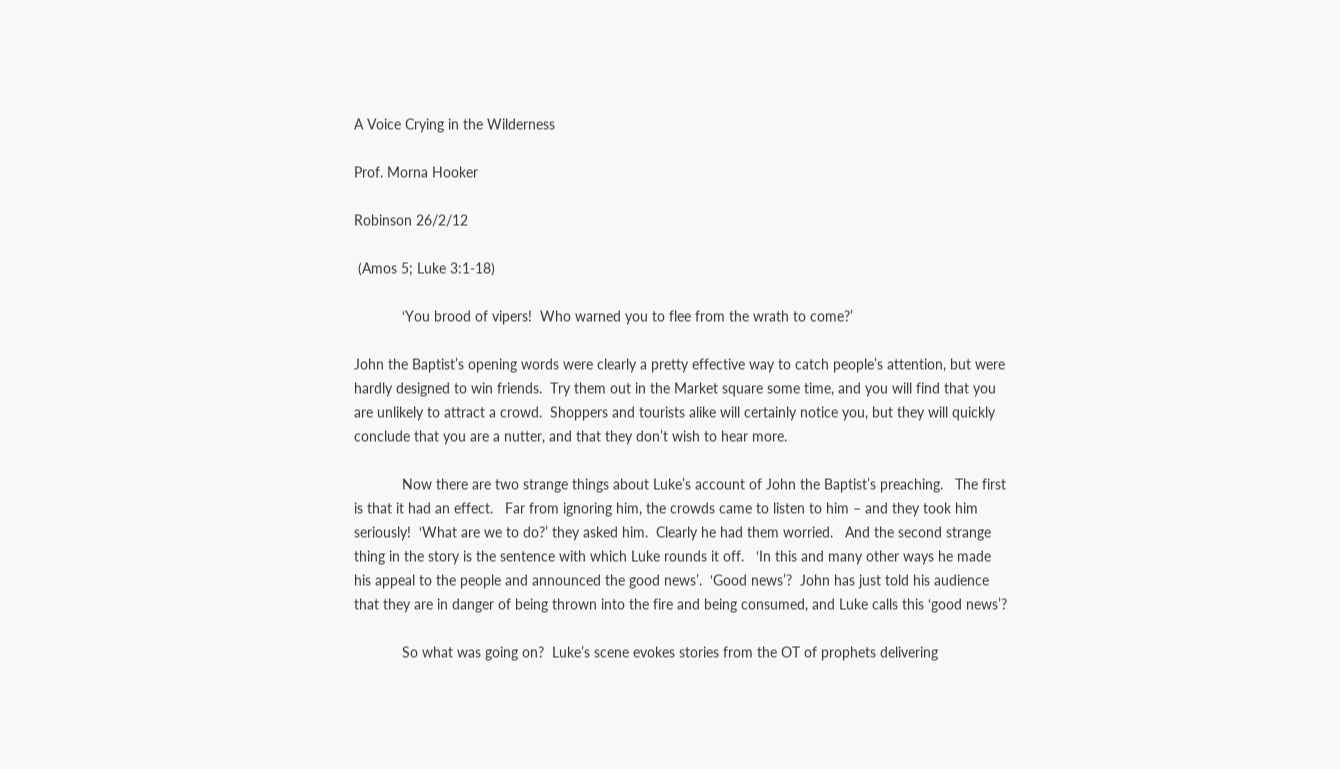A Voice Crying in the Wilderness

Prof. Morna Hooker

Robinson 26/2/12

 (Amos 5; Luke 3:1-18)

            ‘You brood of vipers!  Who warned you to flee from the wrath to come?’

John the Baptist’s opening words were clearly a pretty effective way to catch people’s attention, but were hardly designed to win friends.  Try them out in the Market square some time, and you will find that you are unlikely to attract a crowd.  Shoppers and tourists alike will certainly notice you, but they will quickly conclude that you are a nutter, and that they don’t wish to hear more.

            Now there are two strange things about Luke’s account of John the Baptist’s preaching.   The first is that it had an effect.   Far from ignoring him, the crowds came to listen to him – and they took him seriously!  ‘What are we to do?’ they asked him.  Clearly he had them worried.   And the second strange thing in the story is the sentence with which Luke rounds it off.   ‘In this and many other ways he made his appeal to the people and announced the good news’.  ‘Good news’?  John has just told his audience that they are in danger of being thrown into the fire and being consumed, and Luke calls this ‘good news’?

            So what was going on?  Luke’s scene evokes stories from the OT of prophets delivering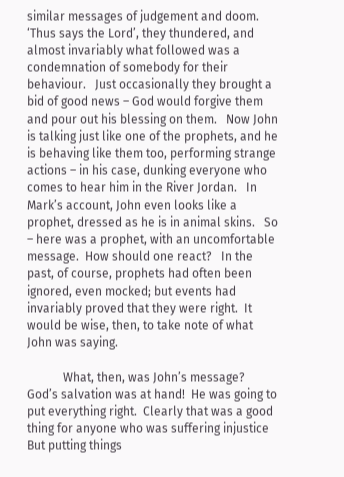similar messages of judgement and doom.  ‘Thus says the Lord’, they thundered, and almost invariably what followed was a condemnation of somebody for their behaviour.   Just occasionally they brought a bid of good news – God would forgive them and pour out his blessing on them.   Now John is talking just like one of the prophets, and he is behaving like them too, performing strange actions – in his case, dunking everyone who comes to hear him in the River Jordan.   In Mark’s account, John even looks like a prophet, dressed as he is in animal skins.   So – here was a prophet, with an uncomfortable message.  How should one react?   In the past, of course, prophets had often been ignored, even mocked; but events had invariably proved that they were right.  It would be wise, then, to take note of what John was saying.

            What, then, was John’s message?  God’s salvation was at hand!  He was going to put everything right.  Clearly that was a good thing for anyone who was suffering injustice  But putting things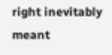right inevitably meant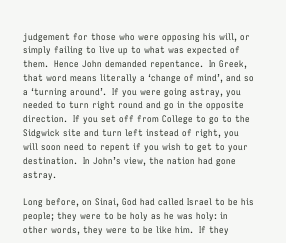judgement for those who were opposing his will, or simply failing to live up to what was expected of them.  Hence John demanded repentance.  In Greek, that word means literally a ‘change of mind’, and so a ‘turning around’.  If you were going astray, you needed to turn right round and go in the opposite direction.  If you set off from College to go to the Sidgwick site and turn left instead of right, you will soon need to repent if you wish to get to your destination.  In John’s view, the nation had gone astray.

Long before, on Sinai, God had called Israel to be his people; they were to be holy as he was holy: in other words, they were to be like him.  If they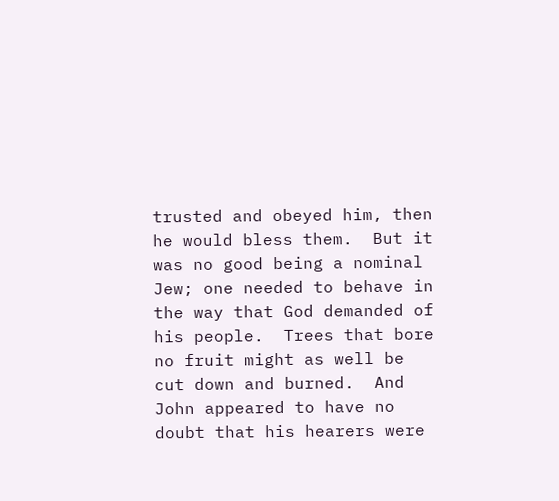trusted and obeyed him, then he would bless them.  But it was no good being a nominal Jew; one needed to behave in the way that God demanded of his people.  Trees that bore no fruit might as well be cut down and burned.  And John appeared to have no doubt that his hearers were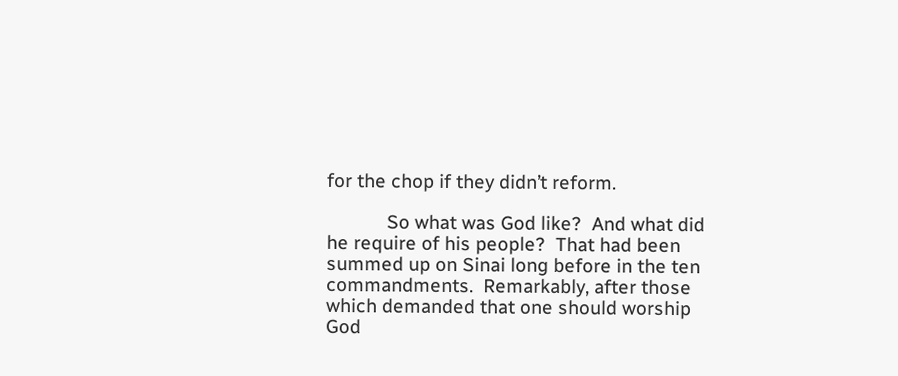for the chop if they didn’t reform.

            So what was God like?  And what did he require of his people?  That had been summed up on Sinai long before in the ten commandments.  Remarkably, after those which demanded that one should worship God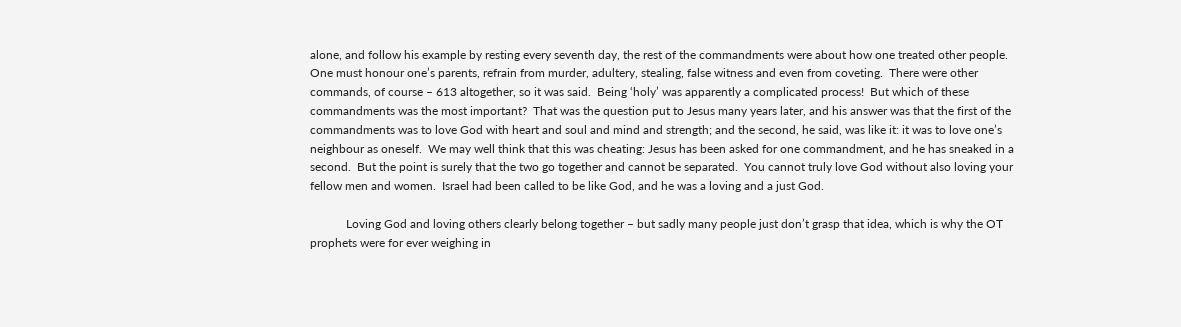alone, and follow his example by resting every seventh day, the rest of the commandments were about how one treated other people.  One must honour one’s parents, refrain from murder, adultery, stealing, false witness and even from coveting.  There were other commands, of course – 613 altogether, so it was said.  Being ‘holy’ was apparently a complicated process!  But which of these commandments was the most important?  That was the question put to Jesus many years later, and his answer was that the first of the commandments was to love God with heart and soul and mind and strength; and the second, he said, was like it: it was to love one’s neighbour as oneself.  We may well think that this was cheating: Jesus has been asked for one commandment, and he has sneaked in a second.  But the point is surely that the two go together and cannot be separated.  You cannot truly love God without also loving your fellow men and women.  Israel had been called to be like God, and he was a loving and a just God.

            Loving God and loving others clearly belong together – but sadly many people just don’t grasp that idea, which is why the OT prophets were for ever weighing in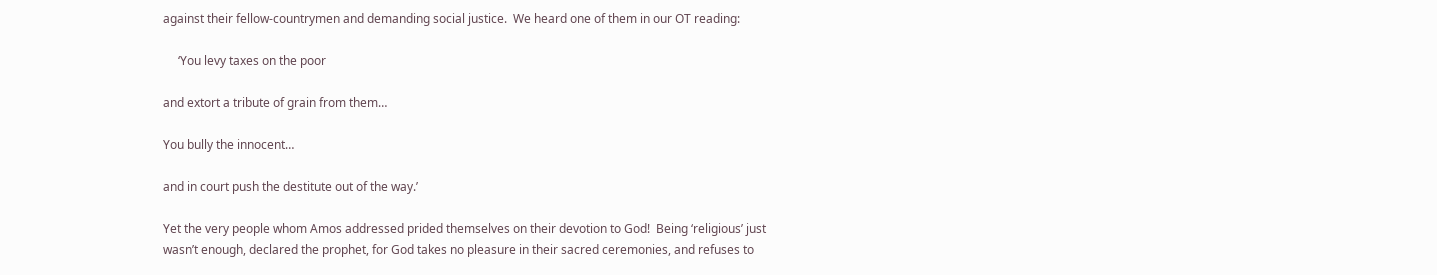against their fellow-countrymen and demanding social justice.  We heard one of them in our OT reading:

     ‘You levy taxes on the poor

and extort a tribute of grain from them…

You bully the innocent…

and in court push the destitute out of the way.’

Yet the very people whom Amos addressed prided themselves on their devotion to God!  Being ‘religious’ just wasn’t enough, declared the prophet, for God takes no pleasure in their sacred ceremonies, and refuses to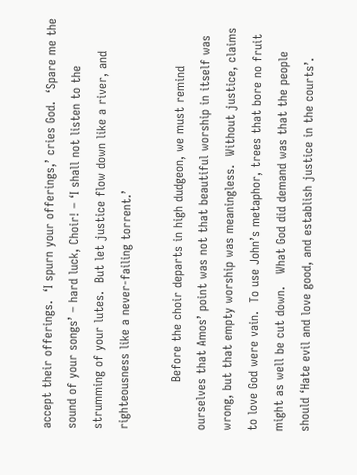accept their offerings.  ‘I spurn your offerings,’ cries God.  ‘Spare me the sound of your songs’ – hard luck, Choir! – ‘I shall not listen to the strumming of your lutes.  But let justice flow down like a river, and righteousness like a never-failing torrent.’

            Before the choir departs in high dudgeon, we must remind ourselves that Amos’ point was not that beautiful worship in itself was wrong, but that empty worship was meaningless.  Without justice, claims to love God were vain.  To use John’s metaphor, trees that bore no fruit might as well be cut down.   What God did demand was that the people should ‘Hate evil and love good, and establish justice in the courts’.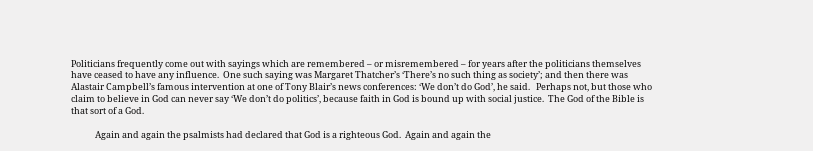Politicians frequently come out with sayings which are remembered – or misremembered – for years after the politicians themselves have ceased to have any influence.  One such saying was Margaret Thatcher’s ‘There’s no such thing as society’; and then there was Alastair Campbell’s famous intervention at one of Tony Blair’s news conferences: ‘We don’t do God’, he said.   Perhaps not, but those who claim to believe in God can never say ‘We don’t do politics’, because faith in God is bound up with social justice.  The God of the Bible is that sort of a God.

            Again and again the psalmists had declared that God is a righteous God.  Again and again the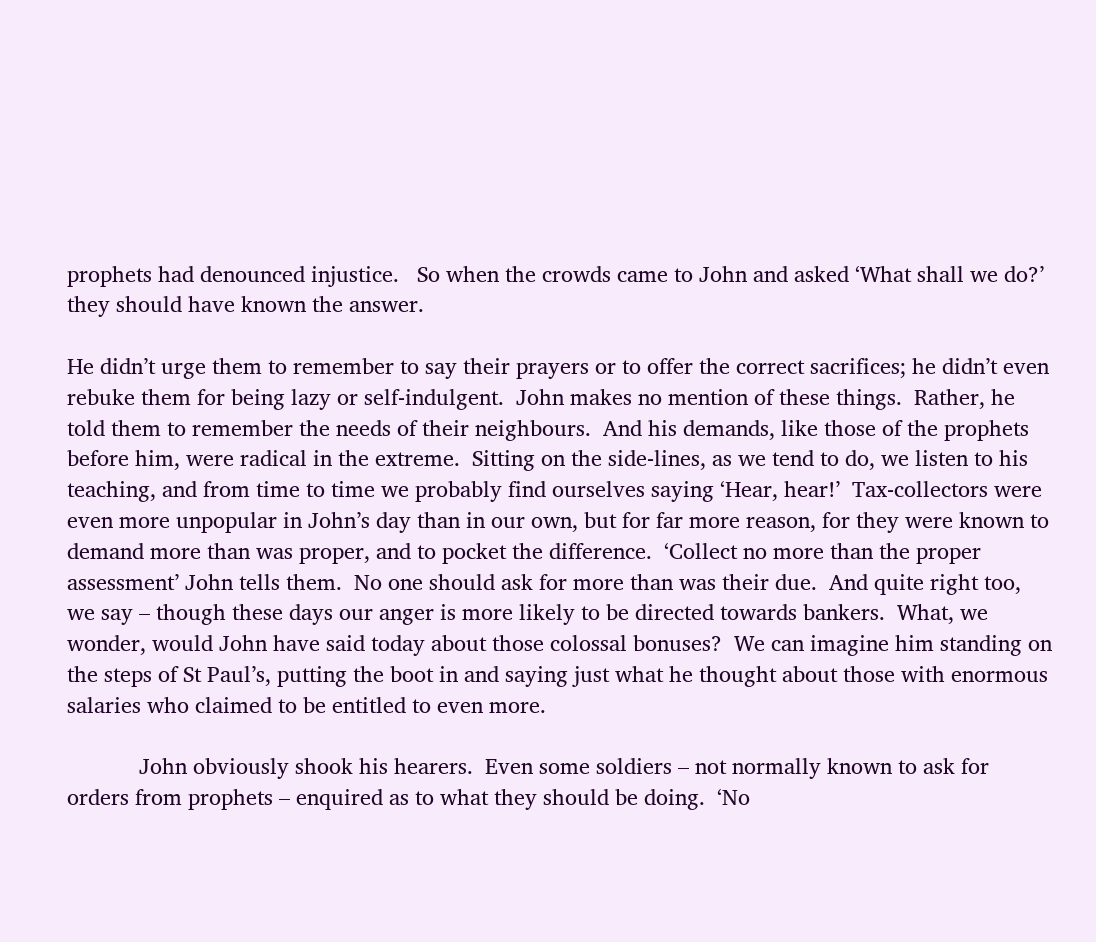prophets had denounced injustice.   So when the crowds came to John and asked ‘What shall we do?’ they should have known the answer.

He didn’t urge them to remember to say their prayers or to offer the correct sacrifices; he didn’t even rebuke them for being lazy or self-indulgent.  John makes no mention of these things.  Rather, he told them to remember the needs of their neighbours.  And his demands, like those of the prophets before him, were radical in the extreme.  Sitting on the side-lines, as we tend to do, we listen to his teaching, and from time to time we probably find ourselves saying ‘Hear, hear!’  Tax-collectors were even more unpopular in John’s day than in our own, but for far more reason, for they were known to demand more than was proper, and to pocket the difference.  ‘Collect no more than the proper assessment’ John tells them.  No one should ask for more than was their due.  And quite right too, we say – though these days our anger is more likely to be directed towards bankers.  What, we wonder, would John have said today about those colossal bonuses?  We can imagine him standing on the steps of St Paul’s, putting the boot in and saying just what he thought about those with enormous salaries who claimed to be entitled to even more.

            John obviously shook his hearers.  Even some soldiers – not normally known to ask for orders from prophets – enquired as to what they should be doing.  ‘No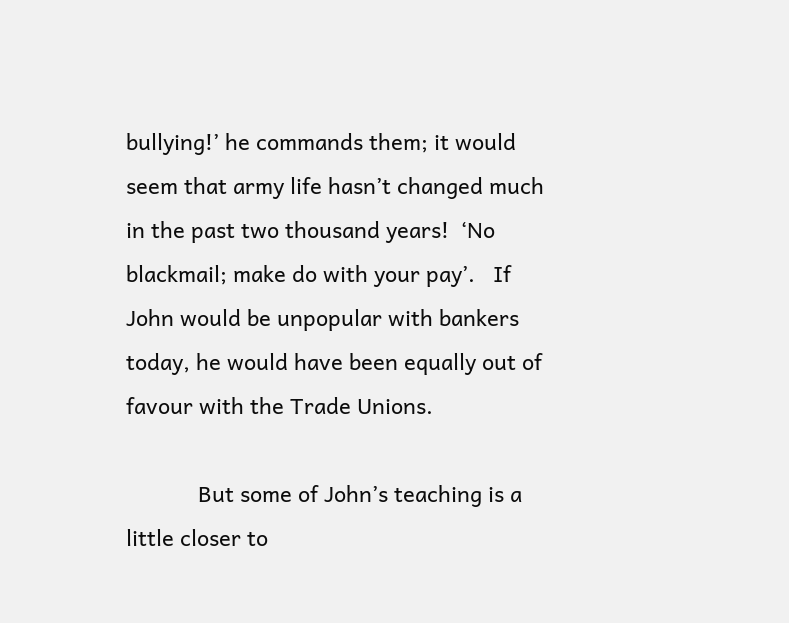bullying!’ he commands them; it would seem that army life hasn’t changed much in the past two thousand years!  ‘No blackmail; make do with your pay’.   If John would be unpopular with bankers today, he would have been equally out of favour with the Trade Unions.

            But some of John’s teaching is a little closer to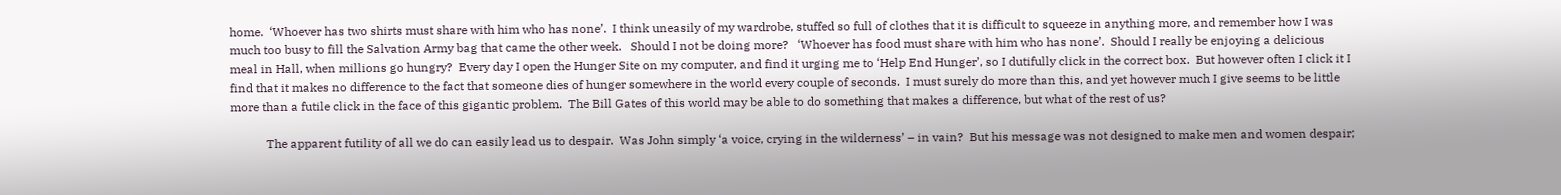home.  ‘Whoever has two shirts must share with him who has none’.  I think uneasily of my wardrobe, stuffed so full of clothes that it is difficult to squeeze in anything more, and remember how I was much too busy to fill the Salvation Army bag that came the other week.   Should I not be doing more?   ‘Whoever has food must share with him who has none’.  Should I really be enjoying a delicious meal in Hall, when millions go hungry?  Every day I open the Hunger Site on my computer, and find it urging me to ‘Help End Hunger’, so I dutifully click in the correct box.  But however often I click it I find that it makes no difference to the fact that someone dies of hunger somewhere in the world every couple of seconds.  I must surely do more than this, and yet however much I give seems to be little more than a futile click in the face of this gigantic problem.  The Bill Gates of this world may be able to do something that makes a difference, but what of the rest of us?

            The apparent futility of all we do can easily lead us to despair.  Was John simply ‘a voice, crying in the wilderness’ – in vain?  But his message was not designed to make men and women despair;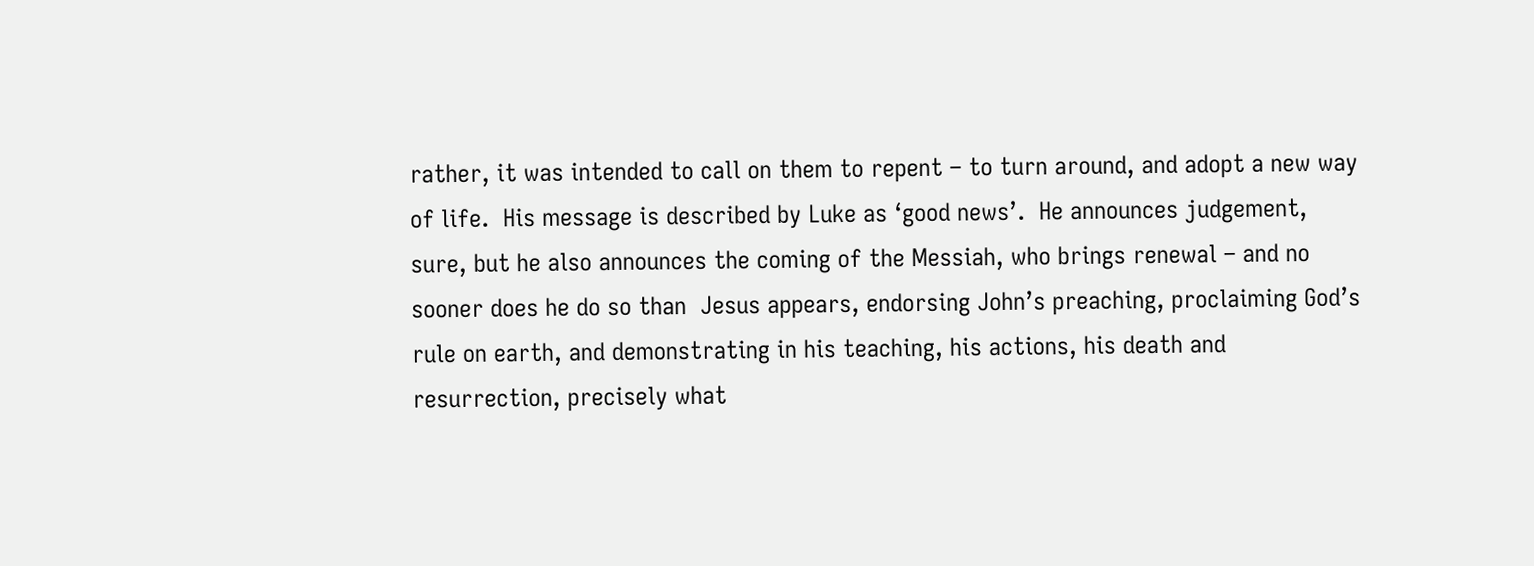rather, it was intended to call on them to repent – to turn around, and adopt a new way of life.  His message is described by Luke as ‘good news’.  He announces judgement, sure, but he also announces the coming of the Messiah, who brings renewal – and no sooner does he do so than  Jesus appears, endorsing John’s preaching, proclaiming God’s rule on earth, and demonstrating in his teaching, his actions, his death and resurrection, precisely what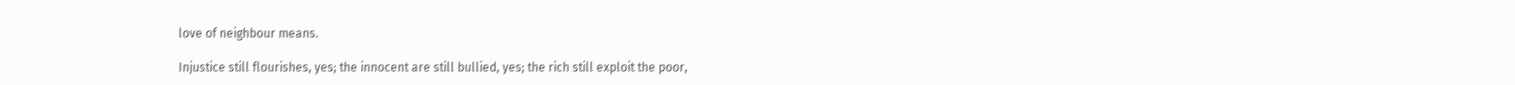love of neighbour means.

Injustice still flourishes, yes; the innocent are still bullied, yes; the rich still exploit the poor,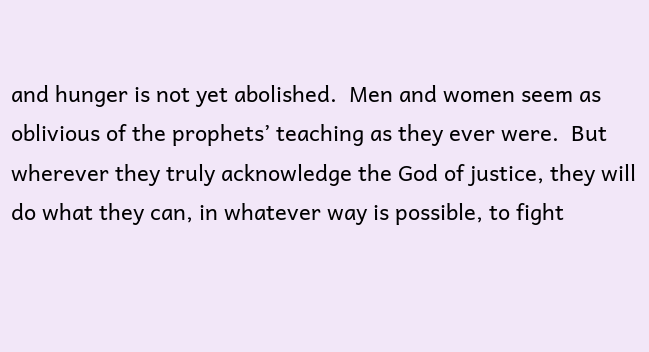and hunger is not yet abolished.  Men and women seem as oblivious of the prophets’ teaching as they ever were.  But wherever they truly acknowledge the God of justice, they will do what they can, in whatever way is possible, to fight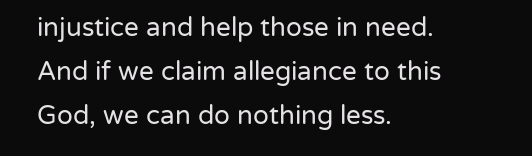injustice and help those in need.  And if we claim allegiance to this God, we can do nothing less.